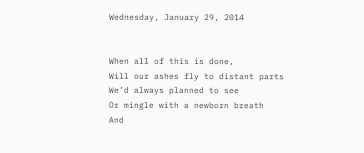Wednesday, January 29, 2014


When all of this is done,
Will our ashes fly to distant parts
We’d always planned to see
Or mingle with a newborn breath
And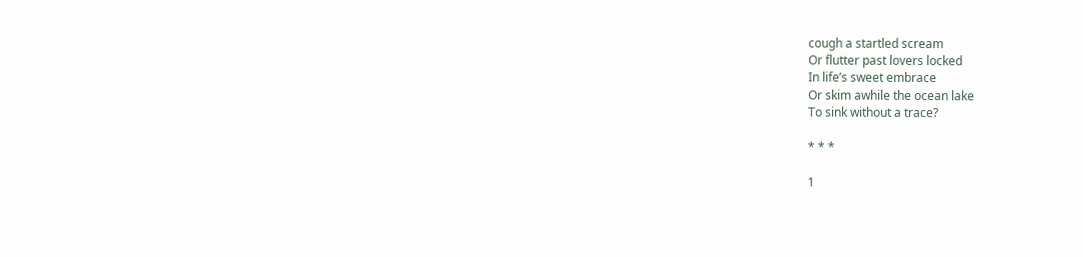cough a startled scream
Or flutter past lovers locked
In life’s sweet embrace
Or skim awhile the ocean lake
To sink without a trace?

* * *

1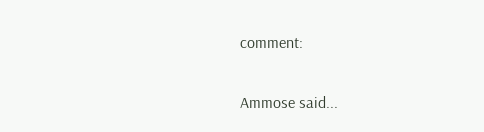comment:

Ammose said...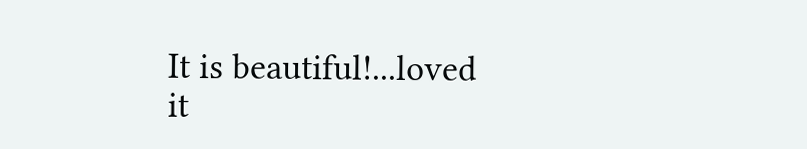It is beautiful!...loved it